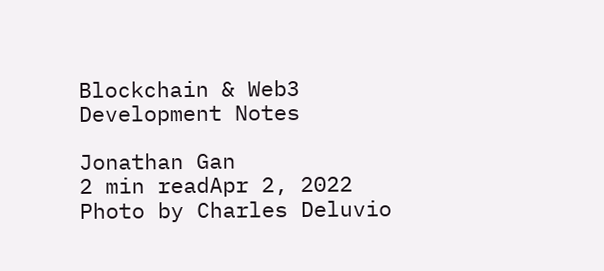Blockchain & Web3 Development Notes

Jonathan Gan
2 min readApr 2, 2022
Photo by Charles Deluvio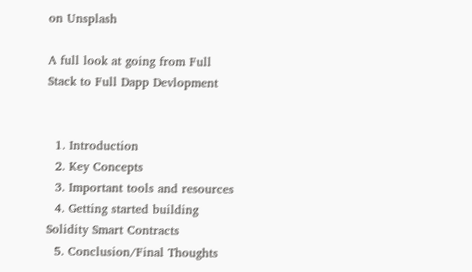on Unsplash

A full look at going from Full Stack to Full Dapp Devlopment


  1. Introduction
  2. Key Concepts
  3. Important tools and resources
  4. Getting started building Solidity Smart Contracts
  5. Conclusion/Final Thoughts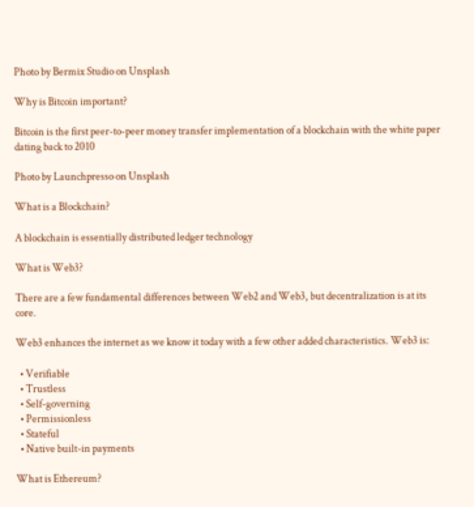Photo by Bermix Studio on Unsplash

Why is Bitcoin important?

Bitcoin is the first peer-to-peer money transfer implementation of a blockchain with the white paper dating back to 2010

Photo by Launchpresso on Unsplash

What is a Blockchain?

A blockchain is essentially distributed ledger technology

What is Web3?

There are a few fundamental differences between Web2 and Web3, but decentralization is at its core.

Web3 enhances the internet as we know it today with a few other added characteristics. Web3 is:

  • Verifiable
  • Trustless
  • Self-governing
  • Permissionless
  • Stateful
  • Native built-in payments

What is Ethereum?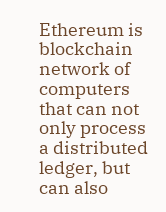Ethereum is blockchain network of computers that can not only process a distributed ledger, but can also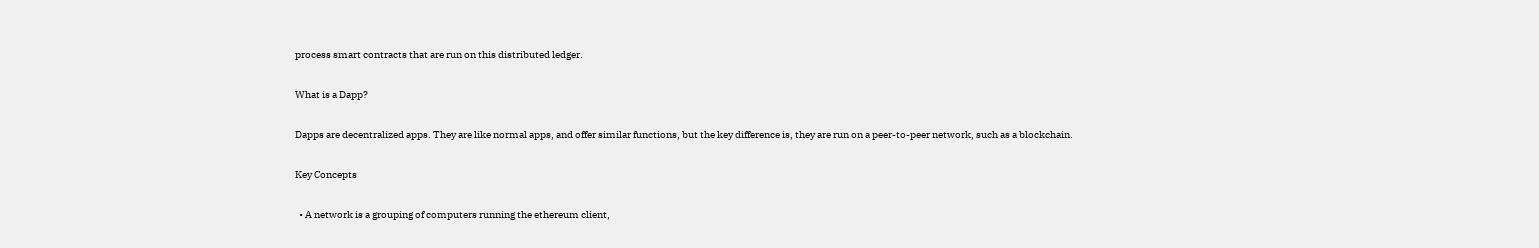process smart contracts that are run on this distributed ledger.

What is a Dapp?

Dapps are decentralized apps. They are like normal apps, and offer similar functions, but the key difference is, they are run on a peer-to-peer network, such as a blockchain.

Key Concepts

  • A network is a grouping of computers running the ethereum client,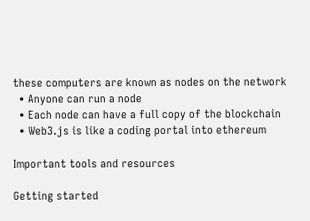these computers are known as nodes on the network
  • Anyone can run a node
  • Each node can have a full copy of the blockchain
  • Web3.js is like a coding portal into ethereum

Important tools and resources

Getting started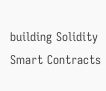building Solidity Smart Contracts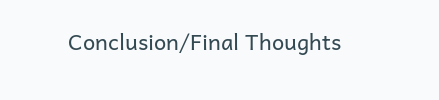Conclusion/Final Thoughts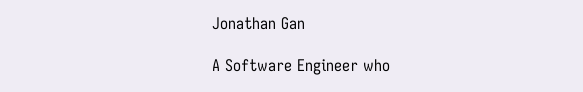Jonathan Gan

A Software Engineer who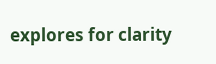explores for clarity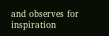and observes for inspiration